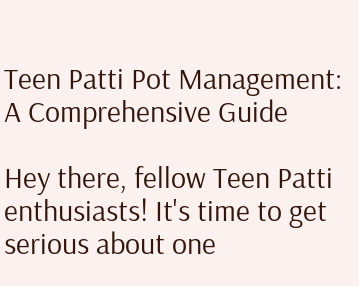Teen Patti Pot Management: A Comprehensive Guide

Hey there, fellow Teen Patti enthusiasts! It's time to get serious about one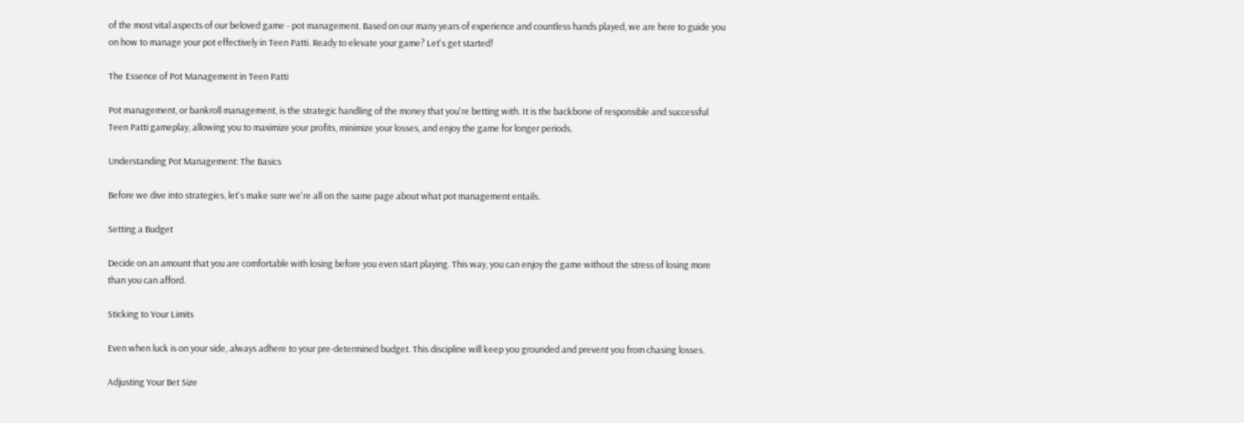of the most vital aspects of our beloved game - pot management. Based on our many years of experience and countless hands played, we are here to guide you on how to manage your pot effectively in Teen Patti. Ready to elevate your game? Let's get started!

The Essence of Pot Management in Teen Patti

Pot management, or bankroll management, is the strategic handling of the money that you're betting with. It is the backbone of responsible and successful Teen Patti gameplay, allowing you to maximize your profits, minimize your losses, and enjoy the game for longer periods.

Understanding Pot Management: The Basics

Before we dive into strategies, let's make sure we're all on the same page about what pot management entails.

Setting a Budget

Decide on an amount that you are comfortable with losing before you even start playing. This way, you can enjoy the game without the stress of losing more than you can afford.

Sticking to Your Limits

Even when luck is on your side, always adhere to your pre-determined budget. This discipline will keep you grounded and prevent you from chasing losses.

Adjusting Your Bet Size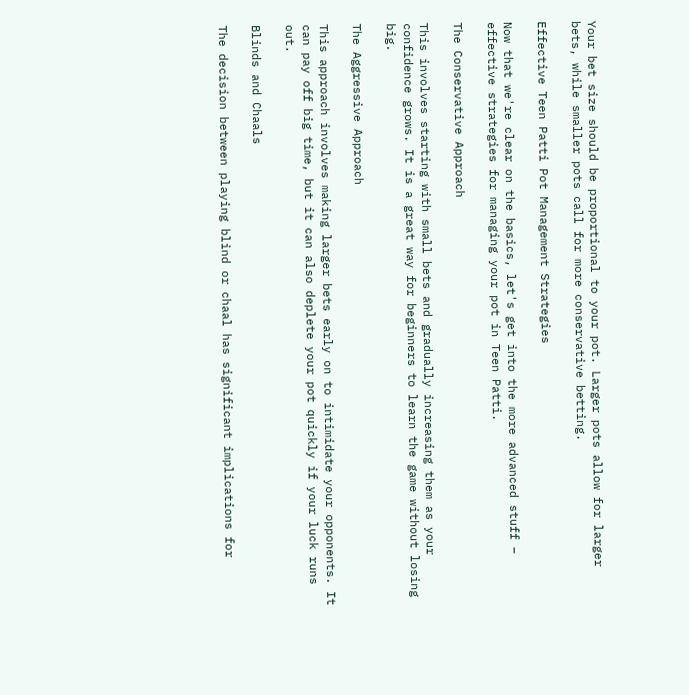Your bet size should be proportional to your pot. Larger pots allow for larger bets, while smaller pots call for more conservative betting.

Effective Teen Patti Pot Management Strategies

Now that we're clear on the basics, let's get into the more advanced stuff – effective strategies for managing your pot in Teen Patti.

The Conservative Approach

This involves starting with small bets and gradually increasing them as your confidence grows. It is a great way for beginners to learn the game without losing big.

The Aggressive Approach

This approach involves making larger bets early on to intimidate your opponents. It can pay off big time, but it can also deplete your pot quickly if your luck runs out.

Blinds and Chaals

The decision between playing blind or chaal has significant implications for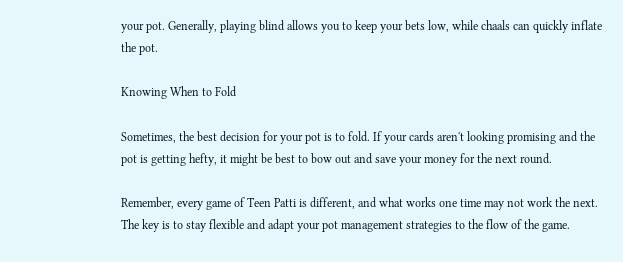your pot. Generally, playing blind allows you to keep your bets low, while chaals can quickly inflate the pot.

Knowing When to Fold

Sometimes, the best decision for your pot is to fold. If your cards aren't looking promising and the pot is getting hefty, it might be best to bow out and save your money for the next round.

Remember, every game of Teen Patti is different, and what works one time may not work the next. The key is to stay flexible and adapt your pot management strategies to the flow of the game.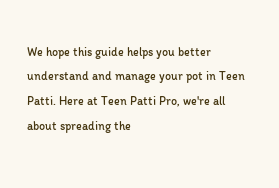We hope this guide helps you better understand and manage your pot in Teen Patti. Here at Teen Patti Pro, we're all about spreading the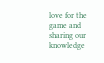love for the game and sharing our knowledge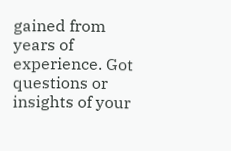gained from years of experience. Got questions or insights of your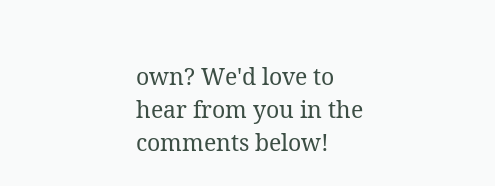own? We'd love to hear from you in the comments below!